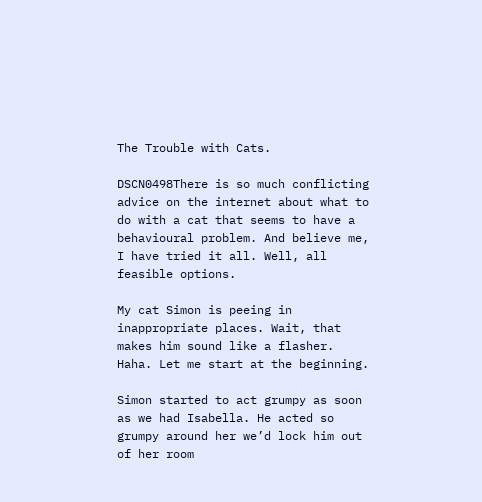The Trouble with Cats.

DSCN0498There is so much conflicting advice on the internet about what to do with a cat that seems to have a behavioural problem. And believe me, I have tried it all. Well, all feasible options.

My cat Simon is peeing in inappropriate places. Wait, that makes him sound like a flasher. Haha. Let me start at the beginning.

Simon started to act grumpy as soon as we had Isabella. He acted so grumpy around her we’d lock him out of her room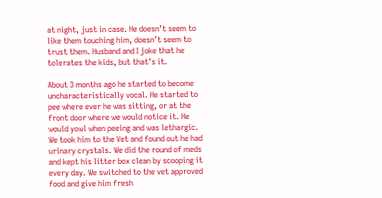at night, just in case. He doesn’t seem to like them touching him, doesn’t seem to trust them. Husband and I joke that he tolerates the kids, but that’s it.

About 3 months ago he started to become uncharacteristically vocal. He started to pee where ever he was sitting, or at the front door where we would notice it. He would yowl when peeing and was lethargic. We took him to the Vet and found out he had urinary crystals. We did the round of meds and kept his litter box clean by scooping it every day. We switched to the vet approved food and give him fresh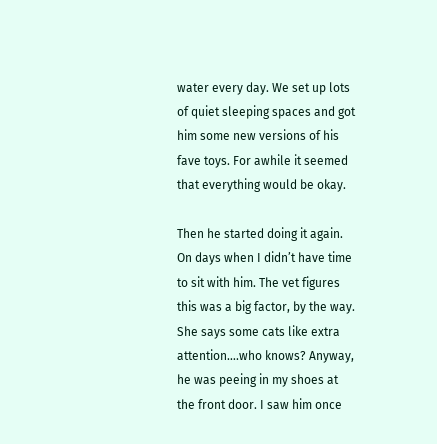water every day. We set up lots of quiet sleeping spaces and got him some new versions of his fave toys. For awhile it seemed that everything would be okay.

Then he started doing it again. On days when I didn’t have time to sit with him. The vet figures this was a big factor, by the way. She says some cats like extra attention….who knows? Anyway, he was peeing in my shoes at the front door. I saw him once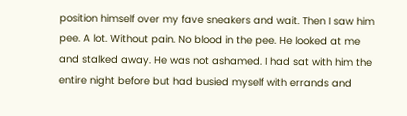position himself over my fave sneakers and wait. Then I saw him pee. A lot. Without pain. No blood in the pee. He looked at me and stalked away. He was not ashamed. I had sat with him the entire night before but had busied myself with errands and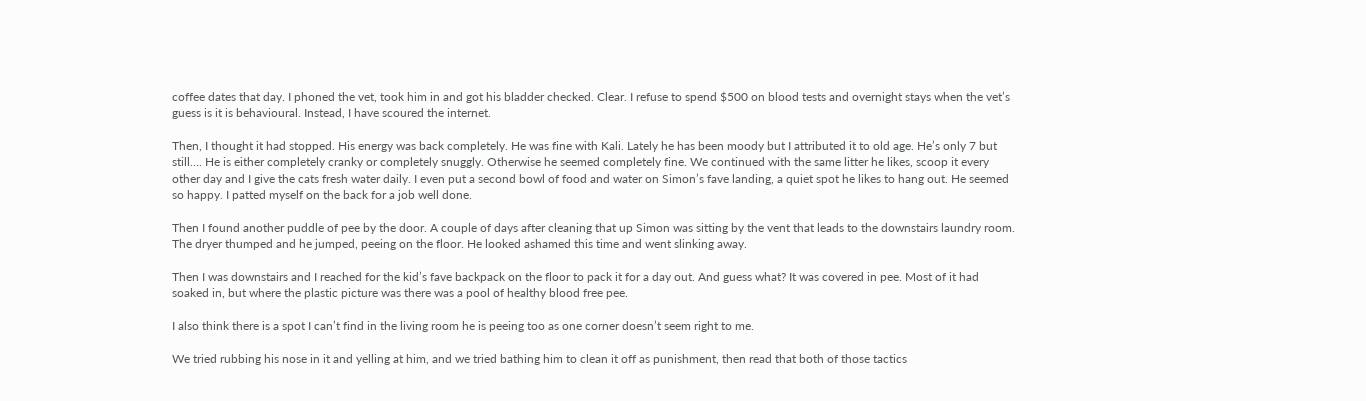coffee dates that day. I phoned the vet, took him in and got his bladder checked. Clear. I refuse to spend $500 on blood tests and overnight stays when the vet’s guess is it is behavioural. Instead, I have scoured the internet.

Then, I thought it had stopped. His energy was back completely. He was fine with Kali. Lately he has been moody but I attributed it to old age. He’s only 7 but still…. He is either completely cranky or completely snuggly. Otherwise he seemed completely fine. We continued with the same litter he likes, scoop it every other day and I give the cats fresh water daily. I even put a second bowl of food and water on Simon’s fave landing, a quiet spot he likes to hang out. He seemed so happy. I patted myself on the back for a job well done.

Then I found another puddle of pee by the door. A couple of days after cleaning that up Simon was sitting by the vent that leads to the downstairs laundry room. The dryer thumped and he jumped, peeing on the floor. He looked ashamed this time and went slinking away.

Then I was downstairs and I reached for the kid’s fave backpack on the floor to pack it for a day out. And guess what? It was covered in pee. Most of it had soaked in, but where the plastic picture was there was a pool of healthy blood free pee.

I also think there is a spot I can’t find in the living room he is peeing too as one corner doesn’t seem right to me.

We tried rubbing his nose in it and yelling at him, and we tried bathing him to clean it off as punishment, then read that both of those tactics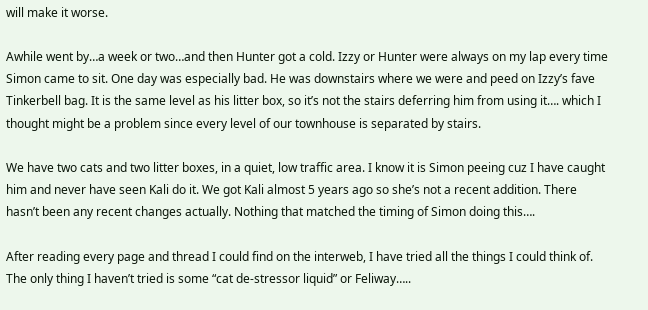will make it worse.

Awhile went by…a week or two…and then Hunter got a cold. Izzy or Hunter were always on my lap every time Simon came to sit. One day was especially bad. He was downstairs where we were and peed on Izzy’s fave Tinkerbell bag. It is the same level as his litter box, so it’s not the stairs deferring him from using it…. which I thought might be a problem since every level of our townhouse is separated by stairs.

We have two cats and two litter boxes, in a quiet, low traffic area. I know it is Simon peeing cuz I have caught him and never have seen Kali do it. We got Kali almost 5 years ago so she’s not a recent addition. There hasn’t been any recent changes actually. Nothing that matched the timing of Simon doing this….

After reading every page and thread I could find on the interweb, I have tried all the things I could think of. The only thing I haven’t tried is some “cat de-stressor liquid” or Feliway…..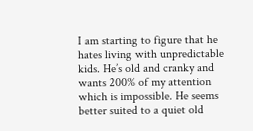I am starting to figure that he hates living with unpredictable kids. He’s old and cranky and wants 200% of my attention which is impossible. He seems better suited to a quiet old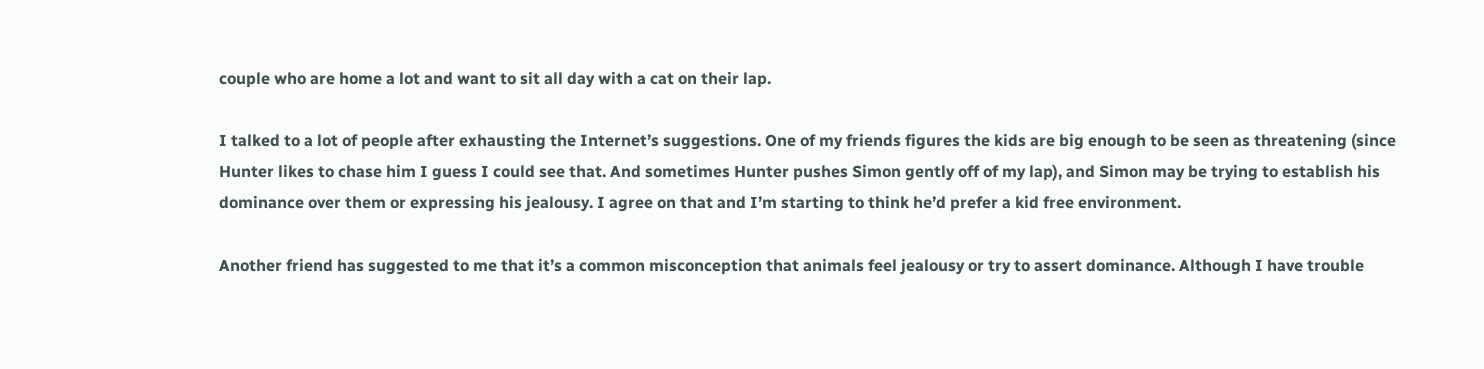couple who are home a lot and want to sit all day with a cat on their lap.

I talked to a lot of people after exhausting the Internet’s suggestions. One of my friends figures the kids are big enough to be seen as threatening (since Hunter likes to chase him I guess I could see that. And sometimes Hunter pushes Simon gently off of my lap), and Simon may be trying to establish his dominance over them or expressing his jealousy. I agree on that and I’m starting to think he’d prefer a kid free environment.

Another friend has suggested to me that it’s a common misconception that animals feel jealousy or try to assert dominance. Although I have trouble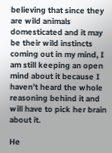believing that since they are wild animals domesticated and it may be their wild instincts coming out in my mind, I am still keeping an open mind about it because I haven’t heard the whole reasoning behind it and will have to pick her brain about it.

He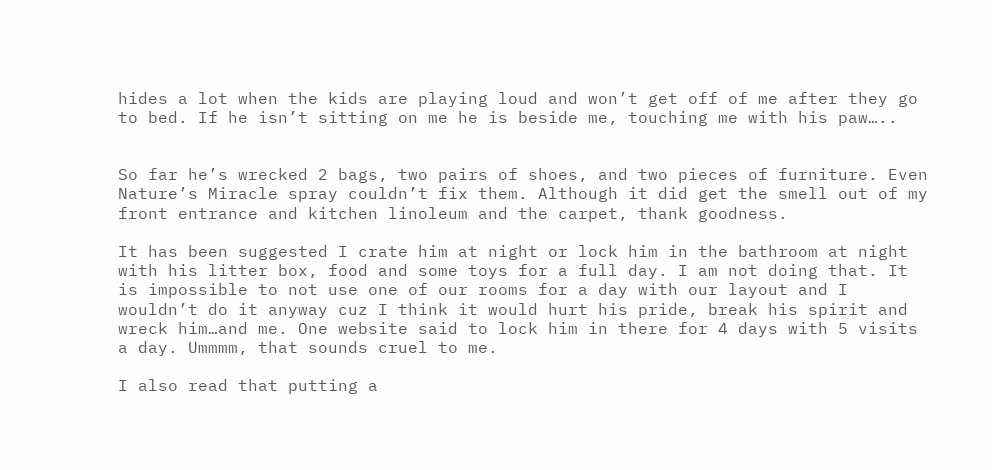hides a lot when the kids are playing loud and won’t get off of me after they go to bed. If he isn’t sitting on me he is beside me, touching me with his paw…..


So far he’s wrecked 2 bags, two pairs of shoes, and two pieces of furniture. Even Nature’s Miracle spray couldn’t fix them. Although it did get the smell out of my front entrance and kitchen linoleum and the carpet, thank goodness.

It has been suggested I crate him at night or lock him in the bathroom at night with his litter box, food and some toys for a full day. I am not doing that. It is impossible to not use one of our rooms for a day with our layout and I wouldn’t do it anyway cuz I think it would hurt his pride, break his spirit and wreck him…and me. One website said to lock him in there for 4 days with 5 visits a day. Ummmm, that sounds cruel to me.

I also read that putting a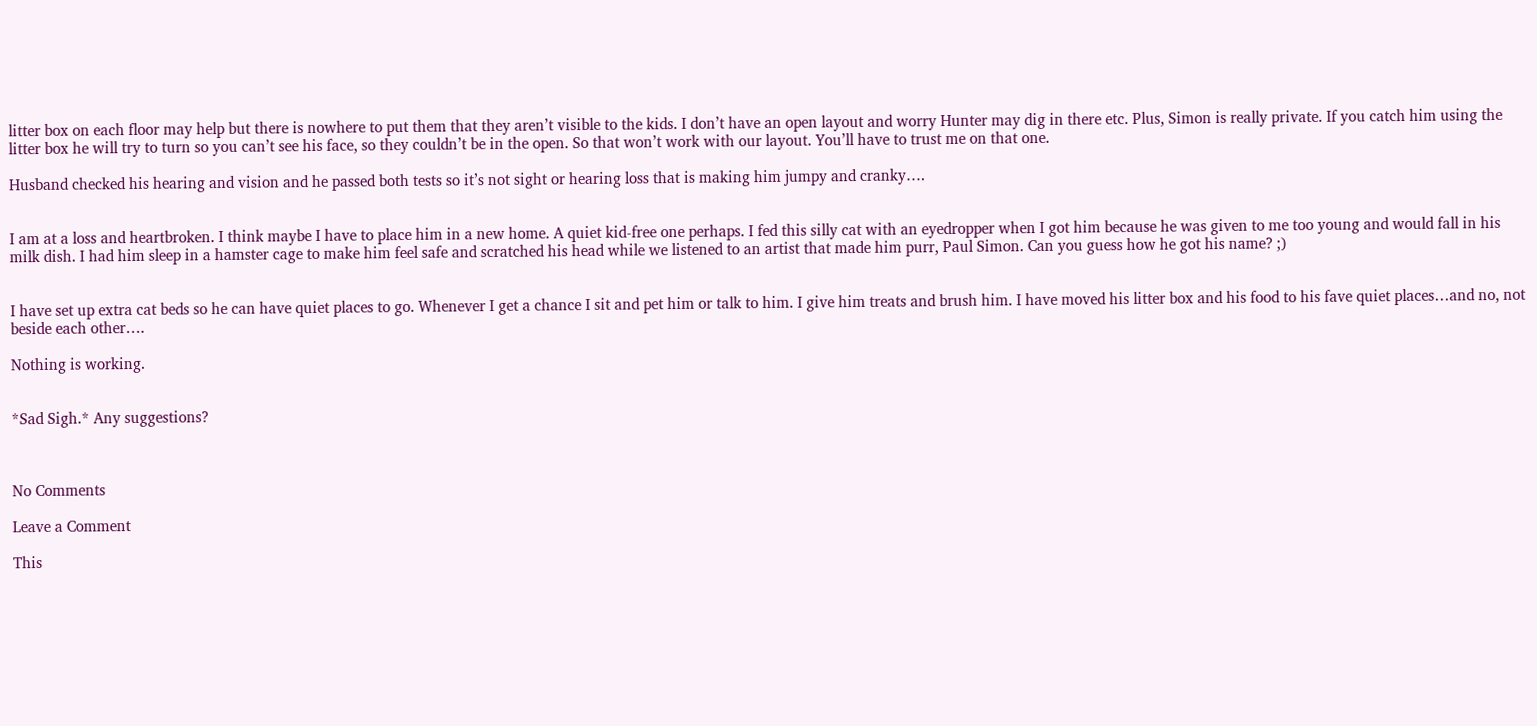litter box on each floor may help but there is nowhere to put them that they aren’t visible to the kids. I don’t have an open layout and worry Hunter may dig in there etc. Plus, Simon is really private. If you catch him using the litter box he will try to turn so you can’t see his face, so they couldn’t be in the open. So that won’t work with our layout. You’ll have to trust me on that one.

Husband checked his hearing and vision and he passed both tests so it’s not sight or hearing loss that is making him jumpy and cranky….


I am at a loss and heartbroken. I think maybe I have to place him in a new home. A quiet kid-free one perhaps. I fed this silly cat with an eyedropper when I got him because he was given to me too young and would fall in his milk dish. I had him sleep in a hamster cage to make him feel safe and scratched his head while we listened to an artist that made him purr, Paul Simon. Can you guess how he got his name? ;)


I have set up extra cat beds so he can have quiet places to go. Whenever I get a chance I sit and pet him or talk to him. I give him treats and brush him. I have moved his litter box and his food to his fave quiet places…and no, not beside each other….

Nothing is working.


*Sad Sigh.* Any suggestions?



No Comments

Leave a Comment

This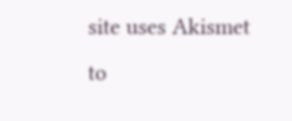site uses Akismet to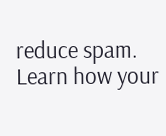reduce spam. Learn how your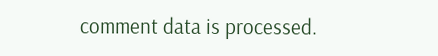comment data is processed.